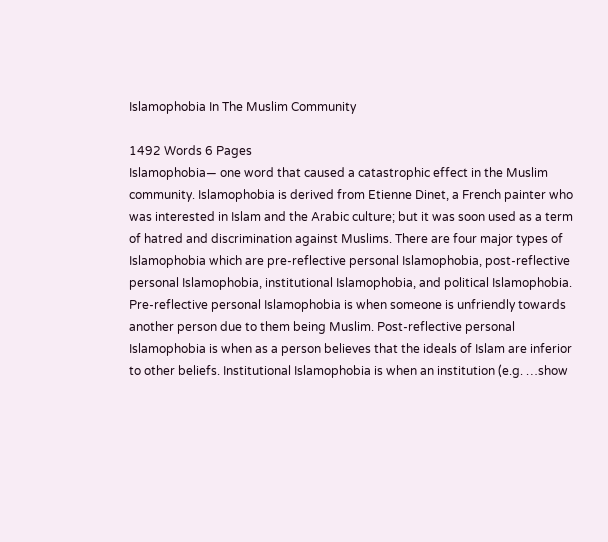Islamophobia In The Muslim Community

1492 Words 6 Pages
Islamophobia― one word that caused a catastrophic effect in the Muslim community. Islamophobia is derived from Etienne Dinet, a French painter who was interested in Islam and the Arabic culture; but it was soon used as a term of hatred and discrimination against Muslims. There are four major types of Islamophobia which are pre-reflective personal Islamophobia, post-reflective personal Islamophobia, institutional Islamophobia, and political Islamophobia. Pre-reflective personal Islamophobia is when someone is unfriendly towards another person due to them being Muslim. Post-reflective personal Islamophobia is when as a person believes that the ideals of Islam are inferior to other beliefs. Institutional Islamophobia is when an institution (e.g. …show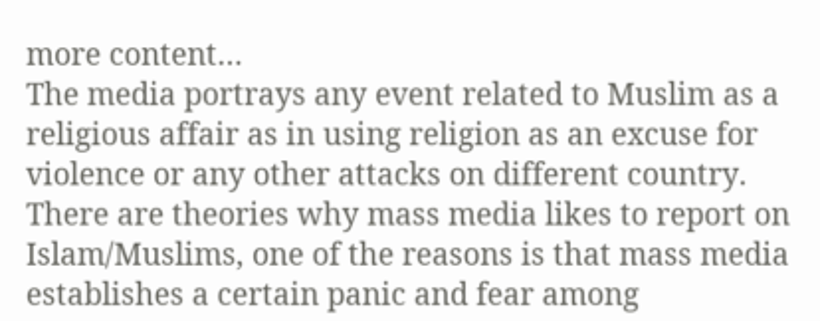more content…
The media portrays any event related to Muslim as a religious affair as in using religion as an excuse for violence or any other attacks on different country. There are theories why mass media likes to report on Islam/Muslims, one of the reasons is that mass media establishes a certain panic and fear among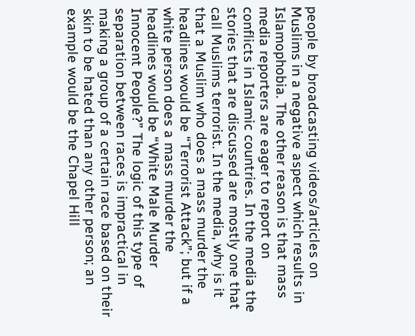people by broadcasting videos/articles on Muslims in a negative aspect which results in Islamophobia. The other reason is that mass media reporters are eager to report on conflicts in Islamic countries. In the media the stories that are discussed are mostly one that call Muslims terrorist. In the media, why is it that a Muslim who does a mass murder the headlines would be “Terrorist Attack”; but if a white person does a mass murder the headlines would be “White Male Murder Innocent People?” The logic of this type of separation between races is impractical in making a group of a certain race based on their skin to be hated than any other person; an example would be the Chapel Hill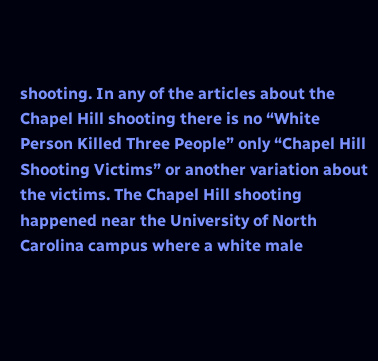shooting. In any of the articles about the Chapel Hill shooting there is no “White Person Killed Three People” only “Chapel Hill Shooting Victims” or another variation about the victims. The Chapel Hill shooting happened near the University of North Carolina campus where a white male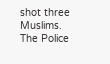shot three Muslims. The Police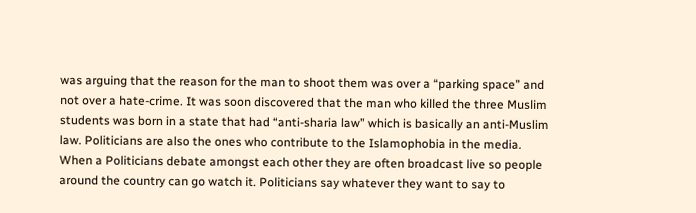was arguing that the reason for the man to shoot them was over a “parking space” and not over a hate-crime. It was soon discovered that the man who killed the three Muslim students was born in a state that had “anti-sharia law” which is basically an anti-Muslim law. Politicians are also the ones who contribute to the Islamophobia in the media. When a Politicians debate amongst each other they are often broadcast live so people around the country can go watch it. Politicians say whatever they want to say to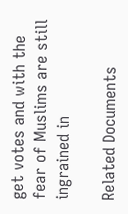get votes and with the fear of Muslims are still ingrained in

Related Documents